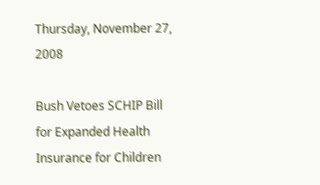Thursday, November 27, 2008

Bush Vetoes SCHIP Bill for Expanded Health Insurance for Children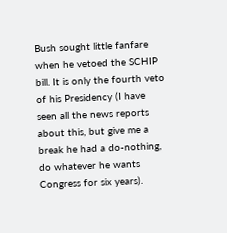Bush sought little fanfare when he vetoed the SCHIP bill. It is only the fourth veto of his Presidency (I have seen all the news reports about this, but give me a break he had a do-nothing, do whatever he wants Congress for six years).